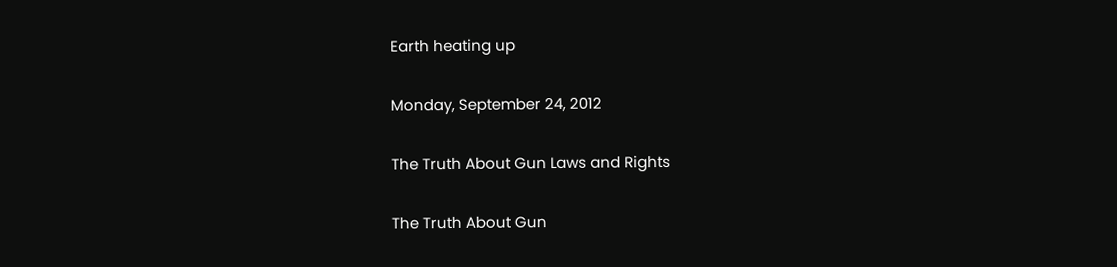Earth heating up

Monday, September 24, 2012

The Truth About Gun Laws and Rights

The Truth About Gun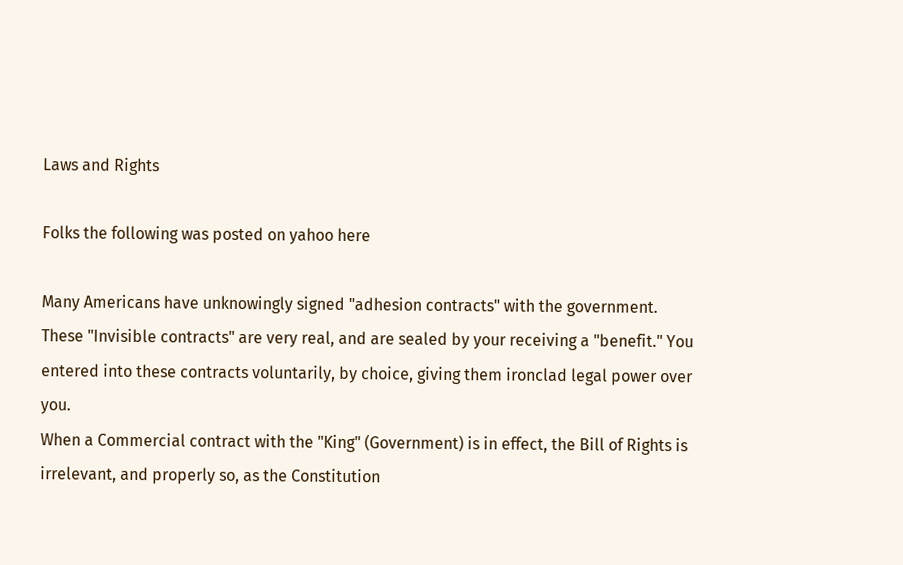Laws and Rights

Folks the following was posted on yahoo here

Many Americans have unknowingly signed "adhesion contracts" with the government. These "Invisible contracts" are very real, and are sealed by your receiving a "benefit." You entered into these contracts voluntarily, by choice, giving them ironclad legal power over you.
When a Commercial contract with the "King" (Government) is in effect, the Bill of Rights is irrelevant, and properly so, as the Constitution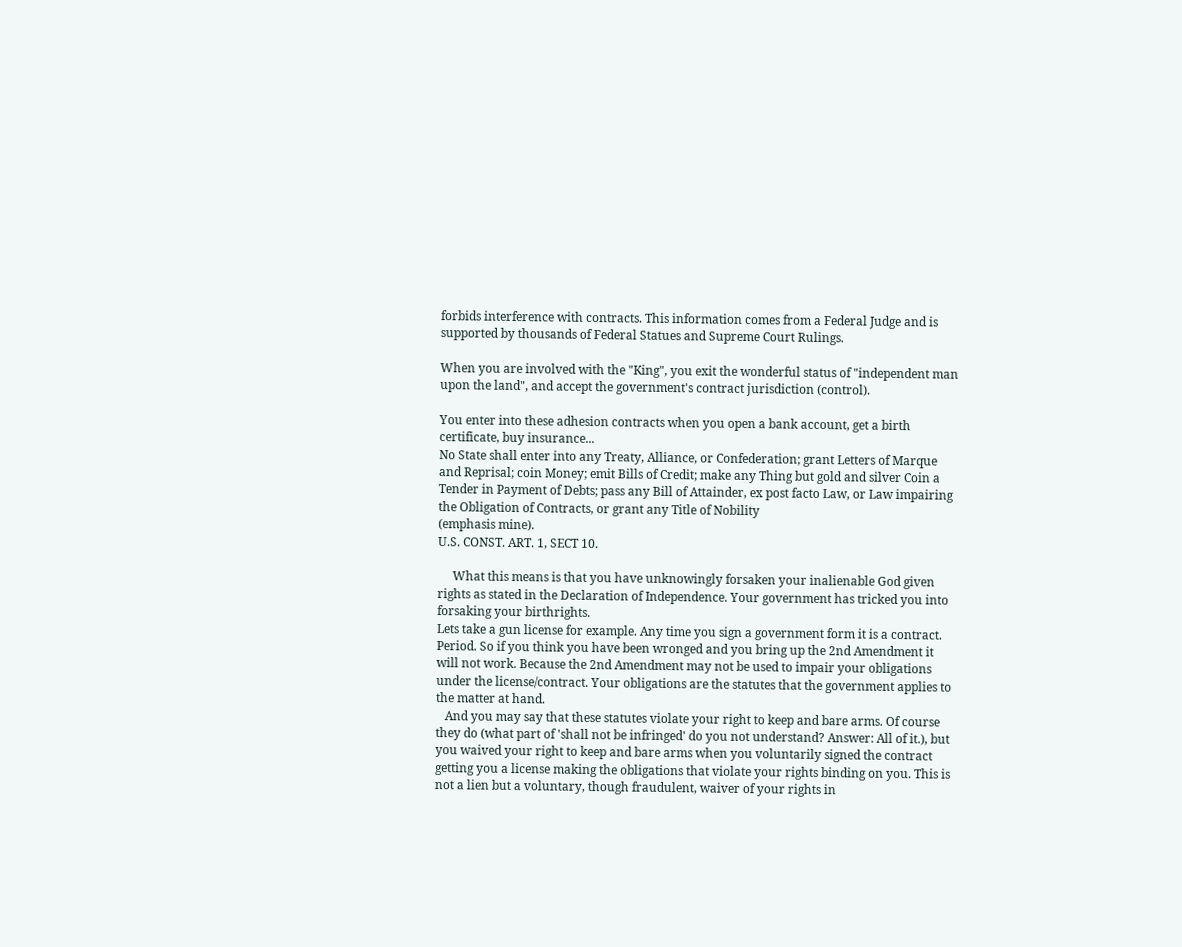forbids interference with contracts. This information comes from a Federal Judge and is supported by thousands of Federal Statues and Supreme Court Rulings.

When you are involved with the "King", you exit the wonderful status of "independent man upon the land", and accept the government's contract jurisdiction (control).

You enter into these adhesion contracts when you open a bank account, get a birth certificate, buy insurance...
No State shall enter into any Treaty, Alliance, or Confederation; grant Letters of Marque and Reprisal; coin Money; emit Bills of Credit; make any Thing but gold and silver Coin a Tender in Payment of Debts; pass any Bill of Attainder, ex post facto Law, or Law impairing the Obligation of Contracts, or grant any Title of Nobility
(emphasis mine).
U.S. CONST. ART. 1, SECT 10.

     What this means is that you have unknowingly forsaken your inalienable God given rights as stated in the Declaration of Independence. Your government has tricked you into forsaking your birthrights.
Lets take a gun license for example. Any time you sign a government form it is a contract. Period. So if you think you have been wronged and you bring up the 2nd Amendment it will not work. Because the 2nd Amendment may not be used to impair your obligations under the license/contract. Your obligations are the statutes that the government applies to the matter at hand.
   And you may say that these statutes violate your right to keep and bare arms. Of course they do (what part of 'shall not be infringed' do you not understand? Answer: All of it.), but you waived your right to keep and bare arms when you voluntarily signed the contract getting you a license making the obligations that violate your rights binding on you. This is not a lien but a voluntary, though fraudulent, waiver of your rights in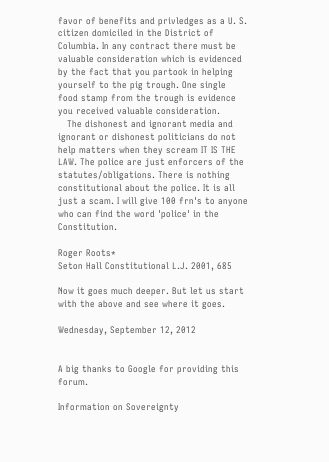favor of benefits and privledges as a U. S. citizen domiciled in the District of Columbia. In any contract there must be valuable consideration which is evidenced by the fact that you partook in helping yourself to the pig trough. One single food stamp from the trough is evidence you received valuable consideration.
   The dishonest and ignorant media and ignorant or dishonest politicians do not help matters when they scream IT IS THE LAW. The police are just enforcers of the statutes/obligations. There is nothing constitutional about the police. It is all just a scam. I will give 100 frn's to anyone who can find the word 'police' in the Constitution.

Roger Roots*
Seton Hall Constitutional L.J. 2001, 685

Now it goes much deeper. But let us start with the above and see where it goes.

Wednesday, September 12, 2012


A big thanks to Google for providing this forum.

Information on Sovereignty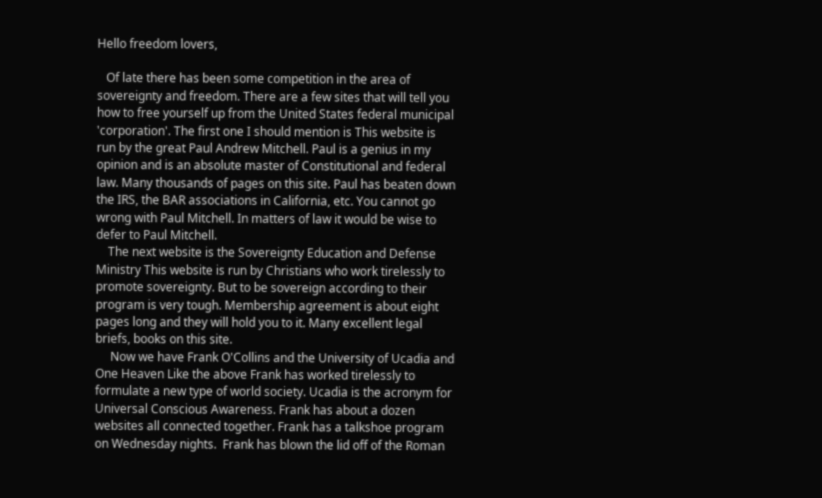Hello freedom lovers,

   Of late there has been some competition in the area of sovereignty and freedom. There are a few sites that will tell you how to free yourself up from the United States federal municipal 'corporation'. The first one I should mention is This website is run by the great Paul Andrew Mitchell. Paul is a genius in my opinion and is an absolute master of Constitutional and federal law. Many thousands of pages on this site. Paul has beaten down the IRS, the BAR associations in California, etc. You cannot go wrong with Paul Mitchell. In matters of law it would be wise to defer to Paul Mitchell.
    The next website is the Sovereignty Education and Defense Ministry This website is run by Christians who work tirelessly to promote sovereignty. But to be sovereign according to their program is very tough. Membership agreement is about eight pages long and they will hold you to it. Many excellent legal briefs, books on this site.
     Now we have Frank O'Collins and the University of Ucadia and One Heaven Like the above Frank has worked tirelessly to formulate a new type of world society. Ucadia is the acronym for Universal Conscious Awareness. Frank has about a dozen websites all connected together. Frank has a talkshoe program on Wednesday nights.  Frank has blown the lid off of the Roman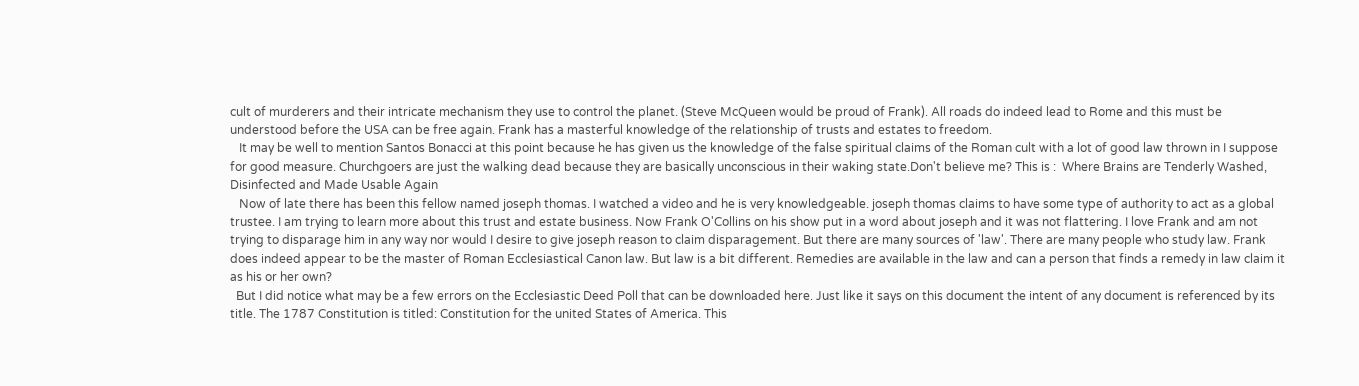cult of murderers and their intricate mechanism they use to control the planet. (Steve McQueen would be proud of Frank). All roads do indeed lead to Rome and this must be understood before the USA can be free again. Frank has a masterful knowledge of the relationship of trusts and estates to freedom.
   It may be well to mention Santos Bonacci at this point because he has given us the knowledge of the false spiritual claims of the Roman cult with a lot of good law thrown in I suppose for good measure. Churchgoers are just the walking dead because they are basically unconscious in their waking state.Don't believe me? This is :  Where Brains are Tenderly Washed, Disinfected and Made Usable Again
   Now of late there has been this fellow named joseph thomas. I watched a video and he is very knowledgeable. joseph thomas claims to have some type of authority to act as a global trustee. I am trying to learn more about this trust and estate business. Now Frank O'Collins on his show put in a word about joseph and it was not flattering. I love Frank and am not trying to disparage him in any way nor would I desire to give joseph reason to claim disparagement. But there are many sources of 'law'. There are many people who study law. Frank does indeed appear to be the master of Roman Ecclesiastical Canon law. But law is a bit different. Remedies are available in the law and can a person that finds a remedy in law claim it as his or her own?
  But I did notice what may be a few errors on the Ecclesiastic Deed Poll that can be downloaded here. Just like it says on this document the intent of any document is referenced by its title. The 1787 Constitution is titled: Constitution for the united States of America. This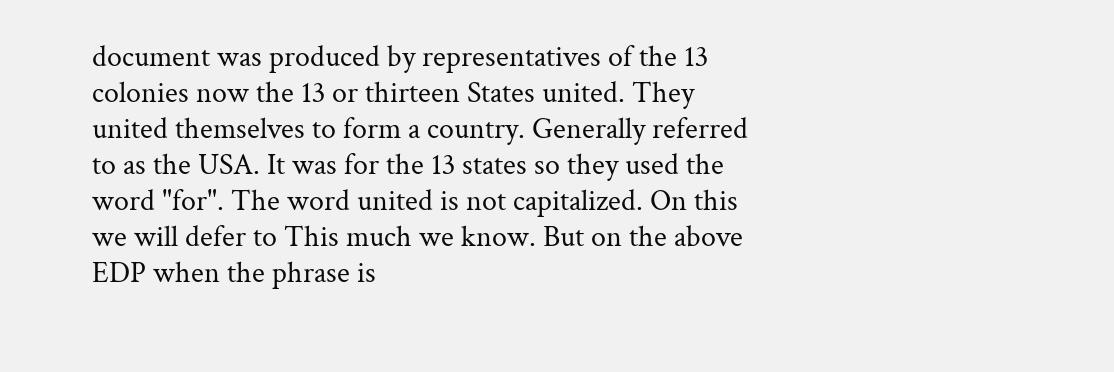document was produced by representatives of the 13 colonies now the 13 or thirteen States united. They united themselves to form a country. Generally referred to as the USA. It was for the 13 states so they used the word "for". The word united is not capitalized. On this we will defer to This much we know. But on the above EDP when the phrase is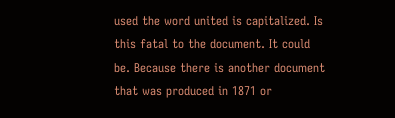used the word united is capitalized. Is this fatal to the document. It could be. Because there is another document that was produced in 1871 or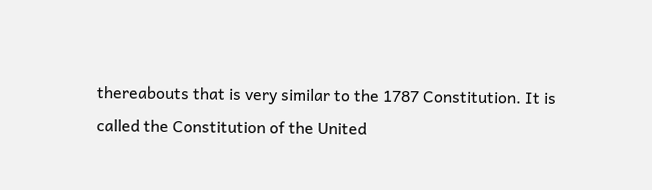thereabouts that is very similar to the 1787 Constitution. It is called the Constitution of the United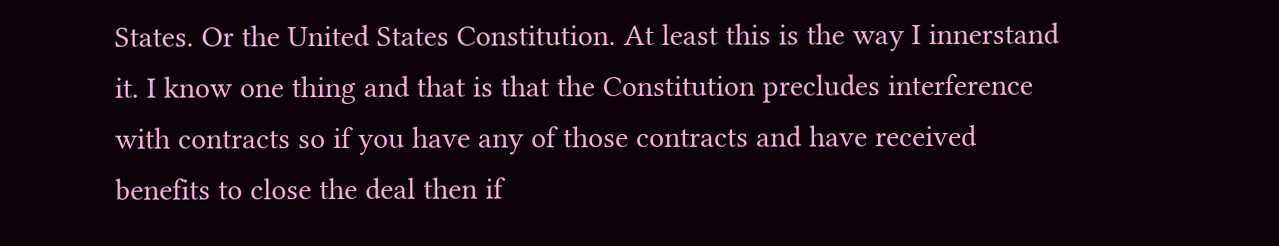States. Or the United States Constitution. At least this is the way I innerstand it. I know one thing and that is that the Constitution precludes interference with contracts so if you have any of those contracts and have received benefits to close the deal then if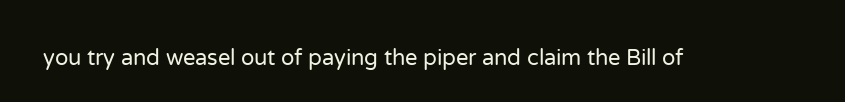you try and weasel out of paying the piper and claim the Bill of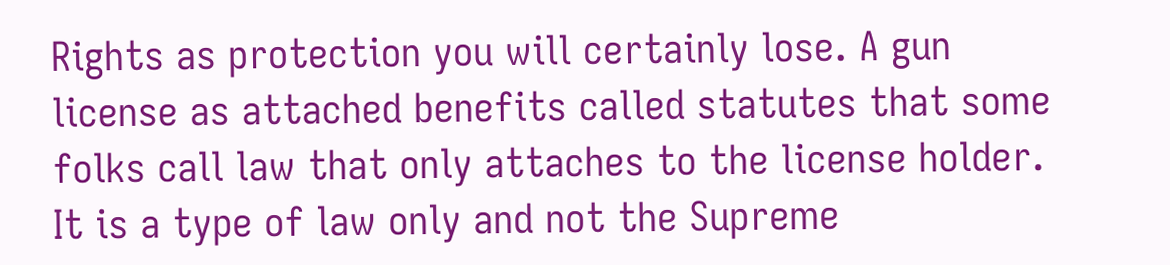Rights as protection you will certainly lose. A gun license as attached benefits called statutes that some folks call law that only attaches to the license holder. It is a type of law only and not the Supreme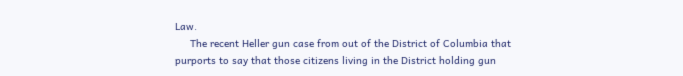Law.
     The recent Heller gun case from out of the District of Columbia that purports to say that those citizens living in the District holding gun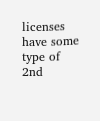licenses have some type of 2nd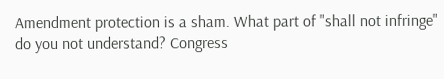Amendment protection is a sham. What part of "shall not infringe" do you not understand? Congress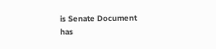is Senate Document        has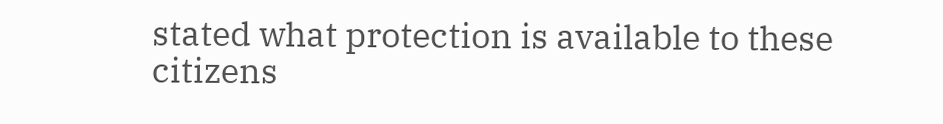stated what protection is available to these citizens